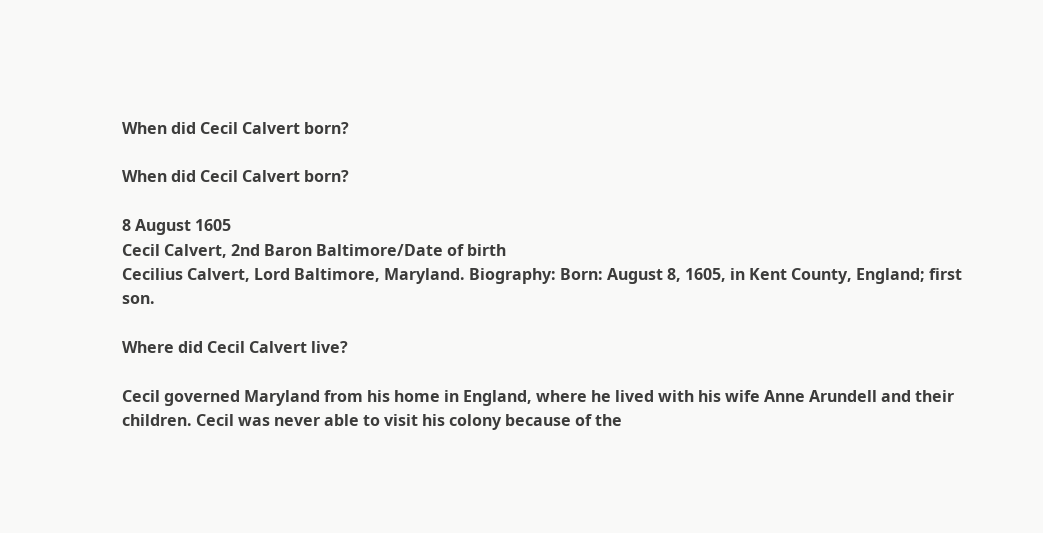When did Cecil Calvert born?

When did Cecil Calvert born?

8 August 1605
Cecil Calvert, 2nd Baron Baltimore/Date of birth
Cecilius Calvert, Lord Baltimore, Maryland. Biography: Born: August 8, 1605, in Kent County, England; first son.

Where did Cecil Calvert live?

Cecil governed Maryland from his home in England, where he lived with his wife Anne Arundell and their children. Cecil was never able to visit his colony because of the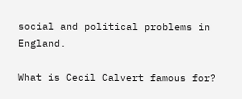social and political problems in England.

What is Cecil Calvert famous for?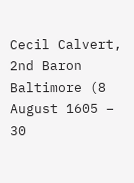Cecil Calvert, 2nd Baron Baltimore (8 August 1605 – 30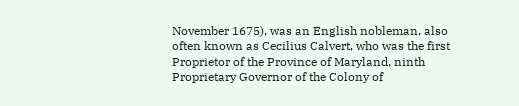November 1675), was an English nobleman, also often known as Cecilius Calvert, who was the first Proprietor of the Province of Maryland, ninth Proprietary Governor of the Colony of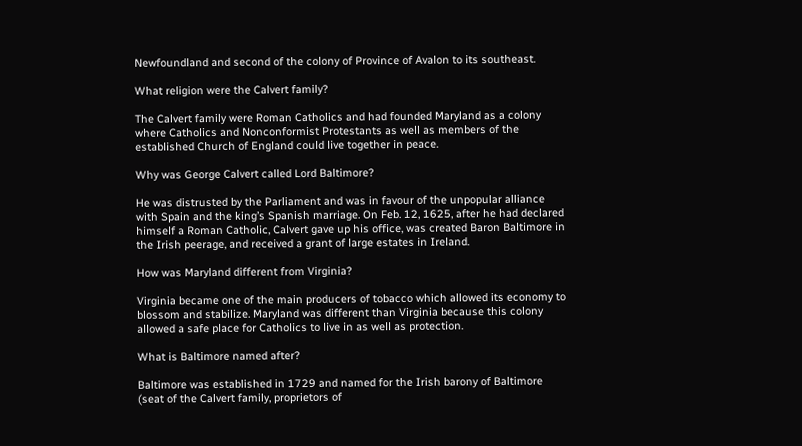Newfoundland and second of the colony of Province of Avalon to its southeast.

What religion were the Calvert family?

The Calvert family were Roman Catholics and had founded Maryland as a colony where Catholics and Nonconformist Protestants as well as members of the established Church of England could live together in peace.

Why was George Calvert called Lord Baltimore?

He was distrusted by the Parliament and was in favour of the unpopular alliance with Spain and the king’s Spanish marriage. On Feb. 12, 1625, after he had declared himself a Roman Catholic, Calvert gave up his office, was created Baron Baltimore in the Irish peerage, and received a grant of large estates in Ireland.

How was Maryland different from Virginia?

Virginia became one of the main producers of tobacco which allowed its economy to blossom and stabilize. Maryland was different than Virginia because this colony allowed a safe place for Catholics to live in as well as protection.

What is Baltimore named after?

Baltimore was established in 1729 and named for the Irish barony of Baltimore (seat of the Calvert family, proprietors of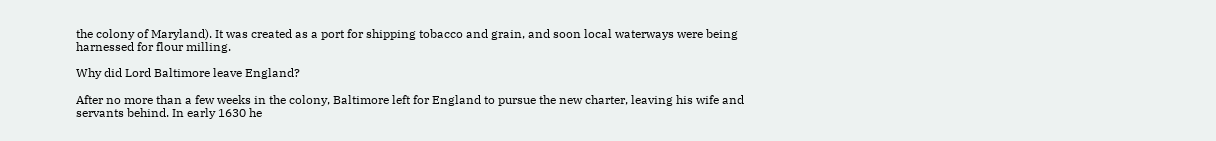the colony of Maryland). It was created as a port for shipping tobacco and grain, and soon local waterways were being harnessed for flour milling.

Why did Lord Baltimore leave England?

After no more than a few weeks in the colony, Baltimore left for England to pursue the new charter, leaving his wife and servants behind. In early 1630 he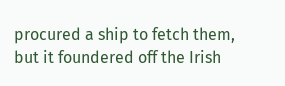procured a ship to fetch them, but it foundered off the Irish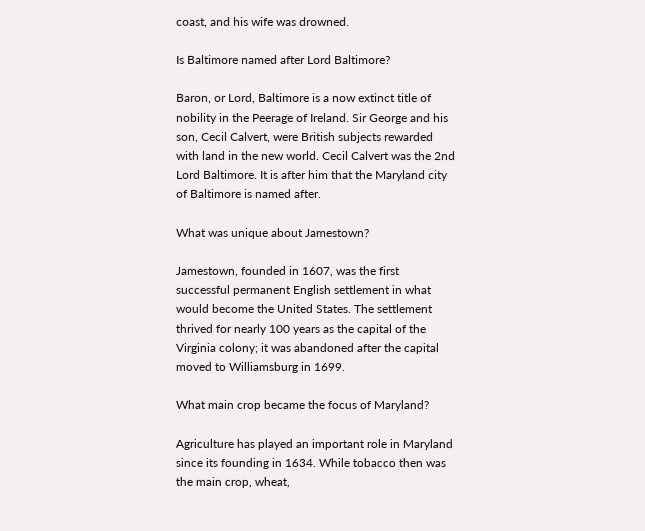coast, and his wife was drowned.

Is Baltimore named after Lord Baltimore?

Baron, or Lord, Baltimore is a now extinct title of nobility in the Peerage of Ireland. Sir George and his son, Cecil Calvert, were British subjects rewarded with land in the new world. Cecil Calvert was the 2nd Lord Baltimore. It is after him that the Maryland city of Baltimore is named after.

What was unique about Jamestown?

Jamestown, founded in 1607, was the first successful permanent English settlement in what would become the United States. The settlement thrived for nearly 100 years as the capital of the Virginia colony; it was abandoned after the capital moved to Williamsburg in 1699.

What main crop became the focus of Maryland?

Agriculture has played an important role in Maryland since its founding in 1634. While tobacco then was the main crop, wheat,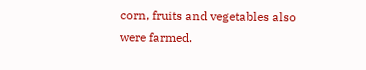corn, fruits and vegetables also were farmed.